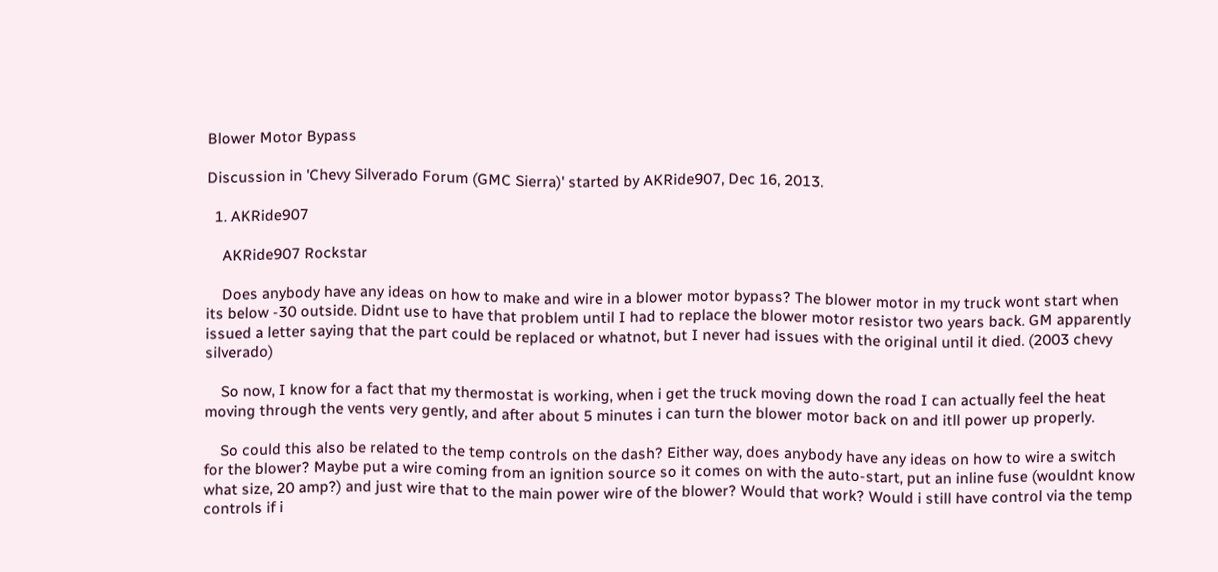Blower Motor Bypass

Discussion in 'Chevy Silverado Forum (GMC Sierra)' started by AKRide907, Dec 16, 2013.

  1. AKRide907

    AKRide907 Rockstar

    Does anybody have any ideas on how to make and wire in a blower motor bypass? The blower motor in my truck wont start when its below -30 outside. Didnt use to have that problem until I had to replace the blower motor resistor two years back. GM apparently issued a letter saying that the part could be replaced or whatnot, but I never had issues with the original until it died. (2003 chevy silverado)

    So now, I know for a fact that my thermostat is working, when i get the truck moving down the road I can actually feel the heat moving through the vents very gently, and after about 5 minutes i can turn the blower motor back on and itll power up properly.

    So could this also be related to the temp controls on the dash? Either way, does anybody have any ideas on how to wire a switch for the blower? Maybe put a wire coming from an ignition source so it comes on with the auto-start, put an inline fuse (wouldnt know what size, 20 amp?) and just wire that to the main power wire of the blower? Would that work? Would i still have control via the temp controls if i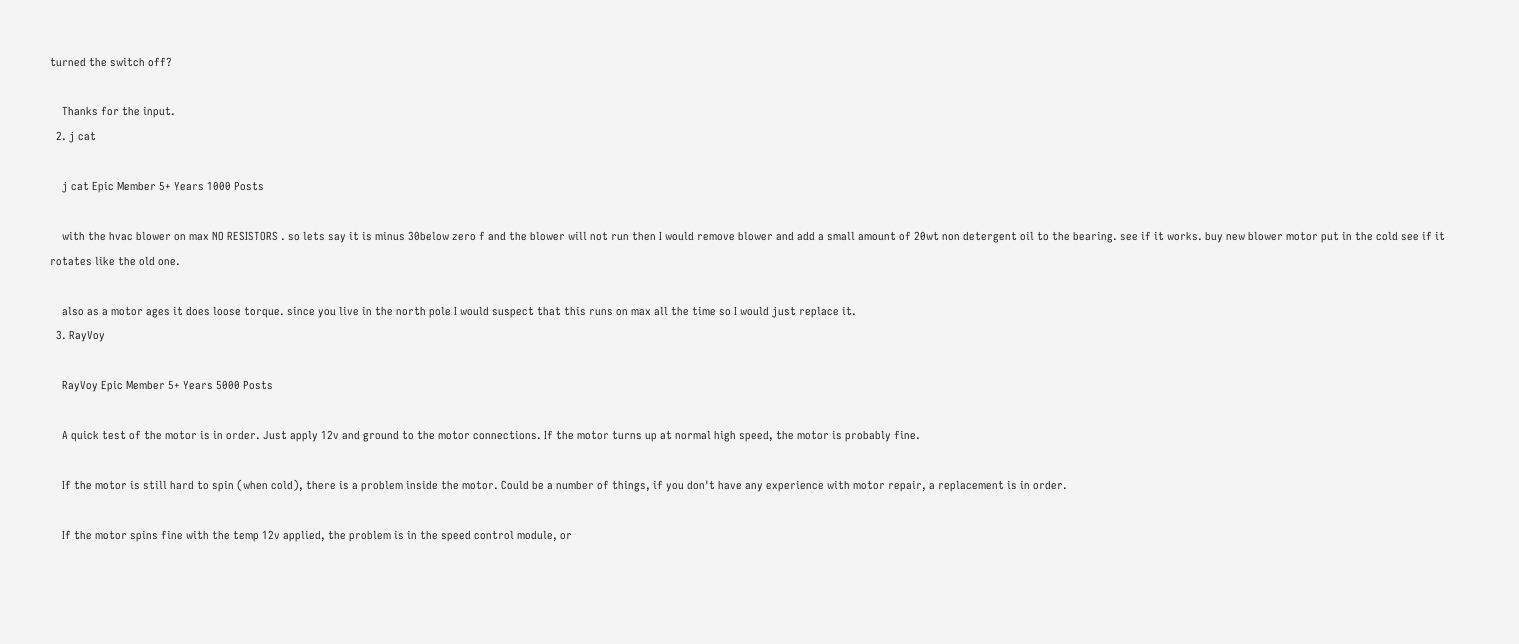turned the switch off?

    Thanks for the input.
  2. j cat

    j cat Epic Member 5+ Years 1000 Posts

    with the hvac blower on max NO RESISTORS . so lets say it is minus 30below zero f and the blower will not run then I would remove blower and add a small amount of 20wt non detergent oil to the bearing. see if it works. buy new blower motor put in the cold see if it rotates like the old one.

    also as a motor ages it does loose torque. since you live in the north pole I would suspect that this runs on max all the time so I would just replace it.
  3. RayVoy

    RayVoy Epic Member 5+ Years 5000 Posts

    A quick test of the motor is in order. Just apply 12v and ground to the motor connections. If the motor turns up at normal high speed, the motor is probably fine.

    If the motor is still hard to spin (when cold), there is a problem inside the motor. Could be a number of things, if you don't have any experience with motor repair, a replacement is in order.

    If the motor spins fine with the temp 12v applied, the problem is in the speed control module, or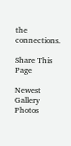the connections.

Share This Page

Newest Gallery Photos